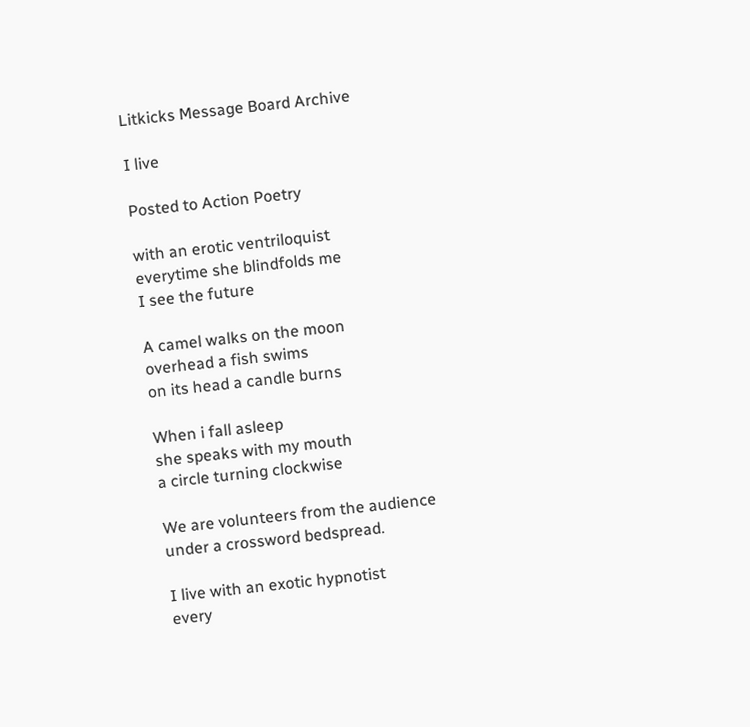Litkicks Message Board Archive

I live

Posted to Action Poetry

with an erotic ventriloquist
everytime she blindfolds me
I see the future

A camel walks on the moon
overhead a fish swims
on its head a candle burns

When i fall asleep
she speaks with my mouth
a circle turning clockwise

We are volunteers from the audience
under a crossword bedspread.

I live with an exotic hypnotist
every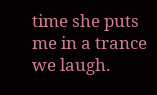time she puts me in a trance
we laugh.